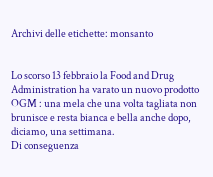Archivi delle etichette: monsanto


Lo scorso 13 febbraio la Food and Drug Administration ha varato un nuovo prodotto OGM : una mela che una volta tagliata non brunisce e resta bianca e bella anche dopo, diciamo, una settimana.
Di conseguenza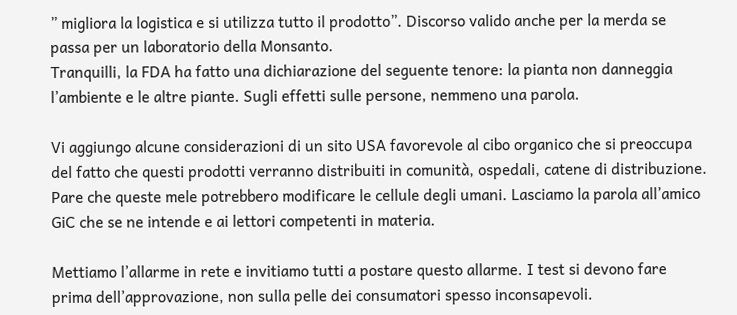” migliora la logistica e si utilizza tutto il prodotto”. Discorso valido anche per la merda se passa per un laboratorio della Monsanto.
Tranquilli, la FDA ha fatto una dichiarazione del seguente tenore: la pianta non danneggia l’ambiente e le altre piante. Sugli effetti sulle persone, nemmeno una parola.

Vi aggiungo alcune considerazioni di un sito USA favorevole al cibo organico che si preoccupa del fatto che questi prodotti verranno distribuiti in comunità, ospedali, catene di distribuzione.  Pare che queste mele potrebbero modificare le cellule degli umani. Lasciamo la parola all’amico GiC che se ne intende e ai lettori competenti in materia.

Mettiamo l’allarme in rete e invitiamo tutti a postare questo allarme. I test si devono fare prima dell’approvazione, non sulla pelle dei consumatori spesso inconsapevoli.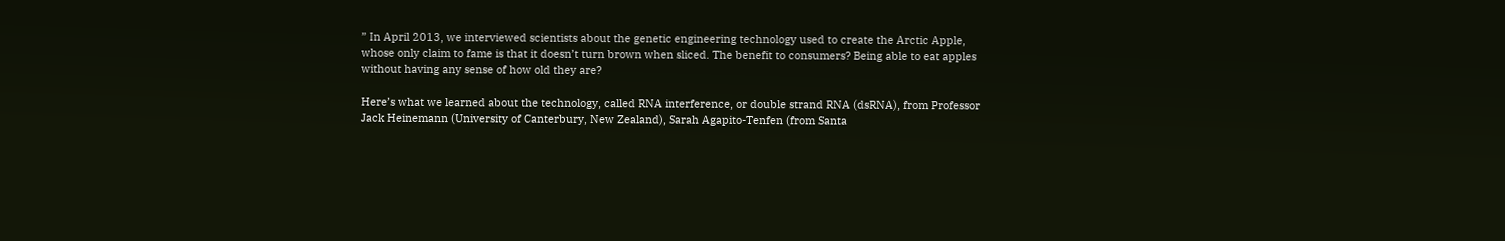” In April 2013, we interviewed scientists about the genetic engineering technology used to create the Arctic Apple, whose only claim to fame is that it doesn’t turn brown when sliced. The benefit to consumers? Being able to eat apples without having any sense of how old they are?

Here’s what we learned about the technology, called RNA interference, or double strand RNA (dsRNA), from Professor Jack Heinemann (University of Canterbury, New Zealand), Sarah Agapito-Tenfen (from Santa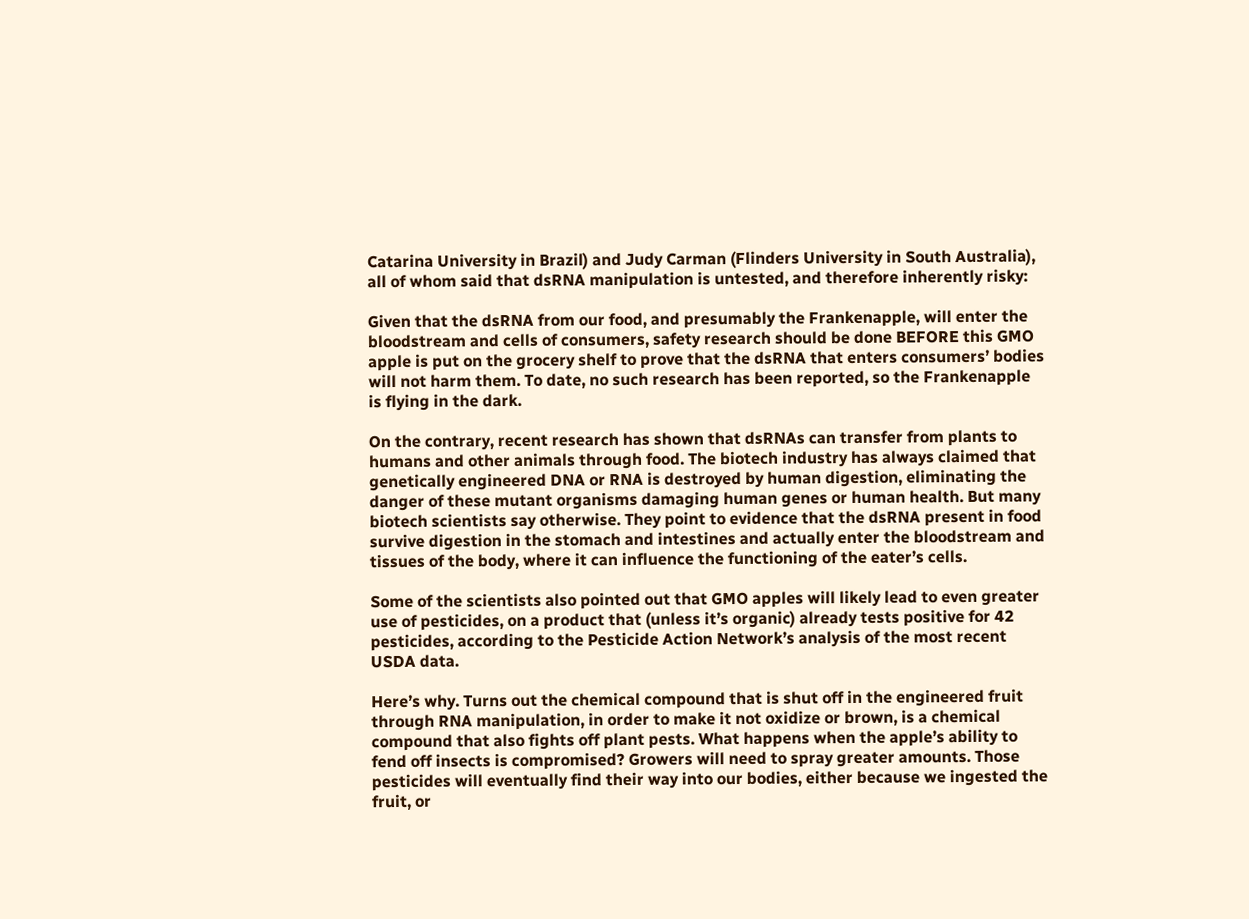Catarina University in Brazil) and Judy Carman (Flinders University in South Australia), all of whom said that dsRNA manipulation is untested, and therefore inherently risky:

Given that the dsRNA from our food, and presumably the Frankenapple, will enter the bloodstream and cells of consumers, safety research should be done BEFORE this GMO apple is put on the grocery shelf to prove that the dsRNA that enters consumers’ bodies will not harm them. To date, no such research has been reported, so the Frankenapple is flying in the dark.

On the contrary, recent research has shown that dsRNAs can transfer from plants to humans and other animals through food. The biotech industry has always claimed that genetically engineered DNA or RNA is destroyed by human digestion, eliminating the danger of these mutant organisms damaging human genes or human health. But many biotech scientists say otherwise. They point to evidence that the dsRNA present in food survive digestion in the stomach and intestines and actually enter the bloodstream and tissues of the body, where it can influence the functioning of the eater’s cells.

Some of the scientists also pointed out that GMO apples will likely lead to even greater use of pesticides, on a product that (unless it’s organic) already tests positive for 42 pesticides, according to the Pesticide Action Network’s analysis of the most recent USDA data.

Here’s why. Turns out the chemical compound that is shut off in the engineered fruit through RNA manipulation, in order to make it not oxidize or brown, is a chemical compound that also fights off plant pests. What happens when the apple’s ability to fend off insects is compromised? Growers will need to spray greater amounts. Those pesticides will eventually find their way into our bodies, either because we ingested the fruit, or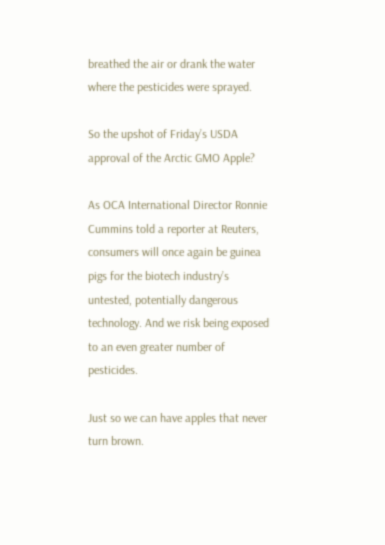breathed the air or drank the water where the pesticides were sprayed.

So the upshot of Friday’s USDA approval of the Arctic GMO Apple?

As OCA International Director Ronnie Cummins told a reporter at Reuters, consumers will once again be guinea pigs for the biotech industry’s untested, potentially dangerous technology. And we risk being exposed to an even greater number of pesticides.

Just so we can have apples that never turn brown.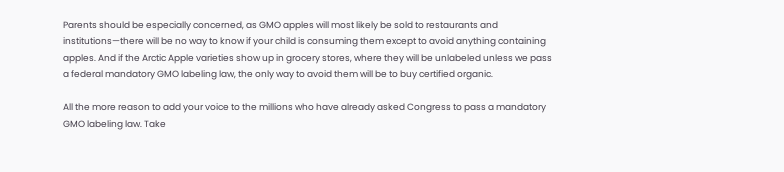Parents should be especially concerned, as GMO apples will most likely be sold to restaurants and institutions—there will be no way to know if your child is consuming them except to avoid anything containing apples. And if the Arctic Apple varieties show up in grocery stores, where they will be unlabeled unless we pass a federal mandatory GMO labeling law, the only way to avoid them will be to buy certified organic.

All the more reason to add your voice to the millions who have already asked Congress to pass a mandatory GMO labeling law. Take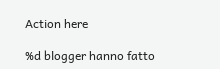Action here

%d blogger hanno fatto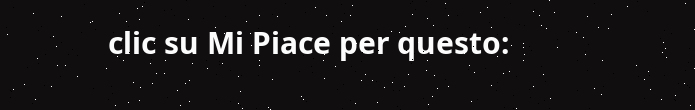clic su Mi Piace per questo: